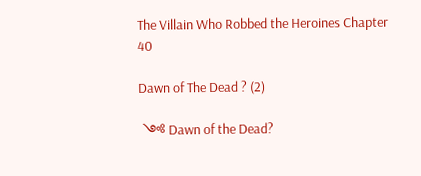The Villain Who Robbed the Heroines Chapter 40

Dawn of The Dead ? (2)

 ༺ Dawn of the Dead?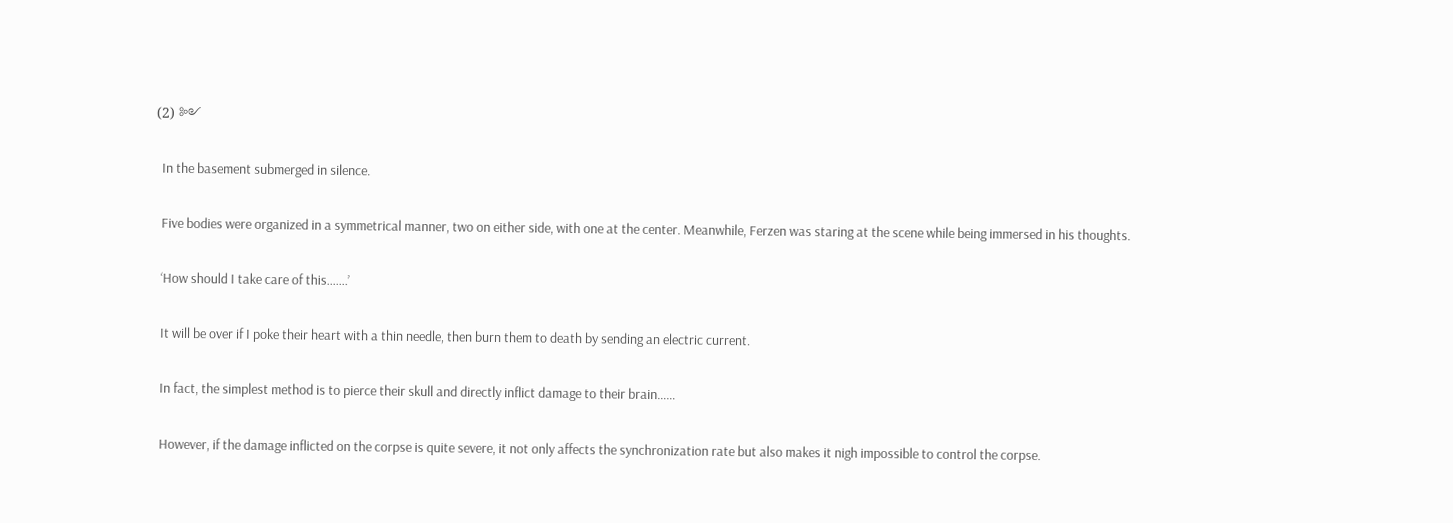(2) ༻


  In the basement submerged in silence.


  Five bodies were organized in a symmetrical manner, two on either side, with one at the center. Meanwhile, Ferzen was staring at the scene while being immersed in his thoughts.


  ‘How should I take care of this…….’


  It will be over if I poke their heart with a thin needle, then burn them to death by sending an electric current.


  In fact, the simplest method is to pierce their skull and directly inflict damage to their brain……


  However, if the damage inflicted on the corpse is quite severe, it not only affects the synchronization rate but also makes it nigh impossible to control the corpse.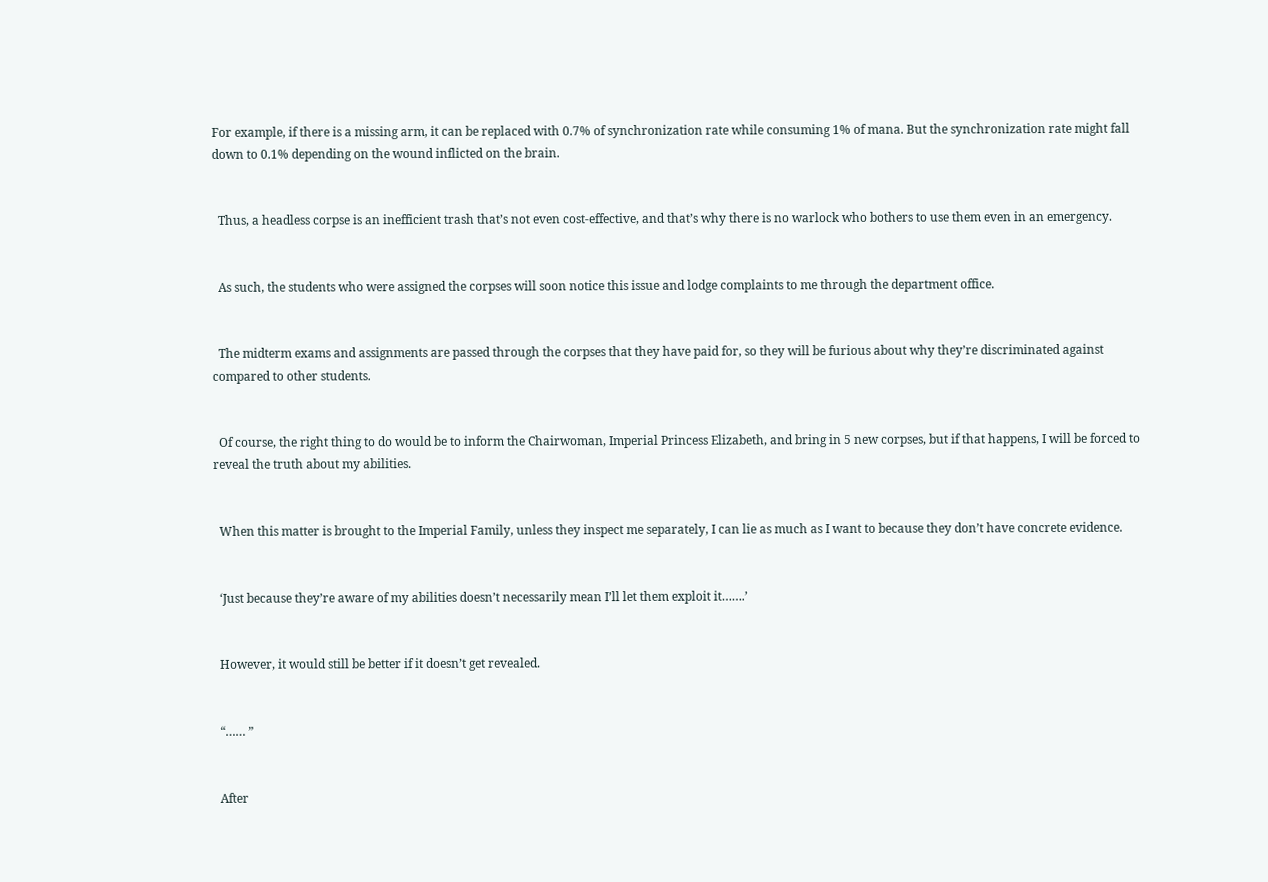For example, if there is a missing arm, it can be replaced with 0.7% of synchronization rate while consuming 1% of mana. But the synchronization rate might fall down to 0.1% depending on the wound inflicted on the brain.


  Thus, a headless corpse is an inefficient trash that’s not even cost-effective, and that’s why there is no warlock who bothers to use them even in an emergency.


  As such, the students who were assigned the corpses will soon notice this issue and lodge complaints to me through the department office.


  The midterm exams and assignments are passed through the corpses that they have paid for, so they will be furious about why they’re discriminated against compared to other students.


  Of course, the right thing to do would be to inform the Chairwoman, Imperial Princess Elizabeth, and bring in 5 new corpses, but if that happens, I will be forced to reveal the truth about my abilities.


  When this matter is brought to the Imperial Family, unless they inspect me separately, I can lie as much as I want to because they don’t have concrete evidence.


  ‘Just because they’re aware of my abilities doesn’t necessarily mean I’ll let them exploit it…….’


  However, it would still be better if it doesn’t get revealed.


  “…… ”


  After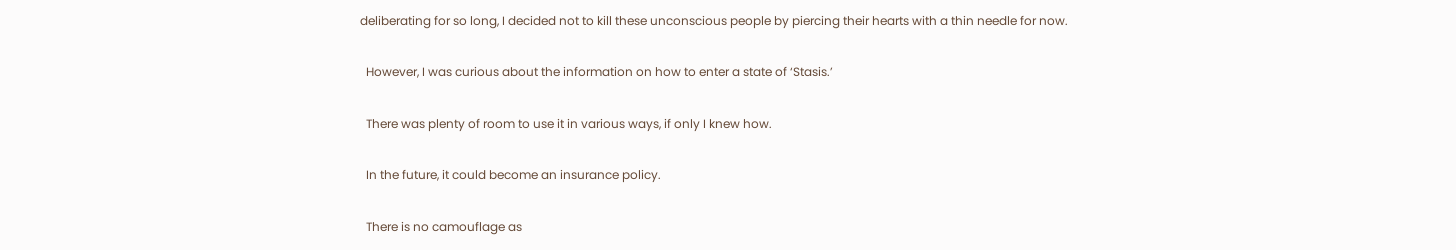deliberating for so long, I decided not to kill these unconscious people by piercing their hearts with a thin needle for now.


  However, I was curious about the information on how to enter a state of ‘Stasis.’


  There was plenty of room to use it in various ways, if only I knew how.


  In the future, it could become an insurance policy.


  There is no camouflage as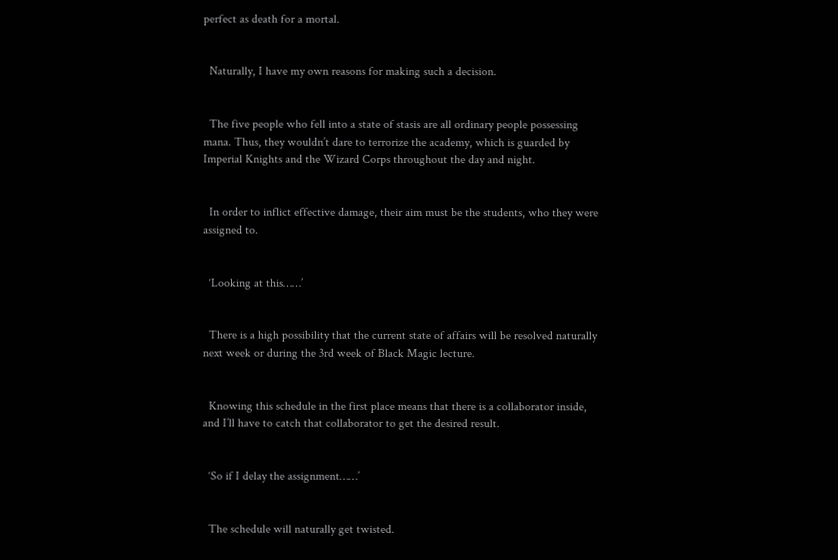perfect as death for a mortal.


  Naturally, I have my own reasons for making such a decision.


  The five people who fell into a state of stasis are all ordinary people possessing mana. Thus, they wouldn’t dare to terrorize the academy, which is guarded by Imperial Knights and the Wizard Corps throughout the day and night.


  In order to inflict effective damage, their aim must be the students, who they were assigned to.


  ‘Looking at this……’


  There is a high possibility that the current state of affairs will be resolved naturally next week or during the 3rd week of Black Magic lecture.


  Knowing this schedule in the first place means that there is a collaborator inside, and I’ll have to catch that collaborator to get the desired result.


  ‘So if I delay the assignment……’


  The schedule will naturally get twisted.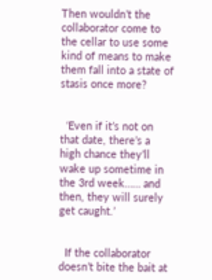Then wouldn’t the collaborator come to the cellar to use some kind of means to make them fall into a state of stasis once more?


  ‘Even if it’s not on that date, there’s a high chance they’ll wake up sometime in the 3rd week…… and then, they will surely get caught.’


  If the collaborator doesn’t bite the bait at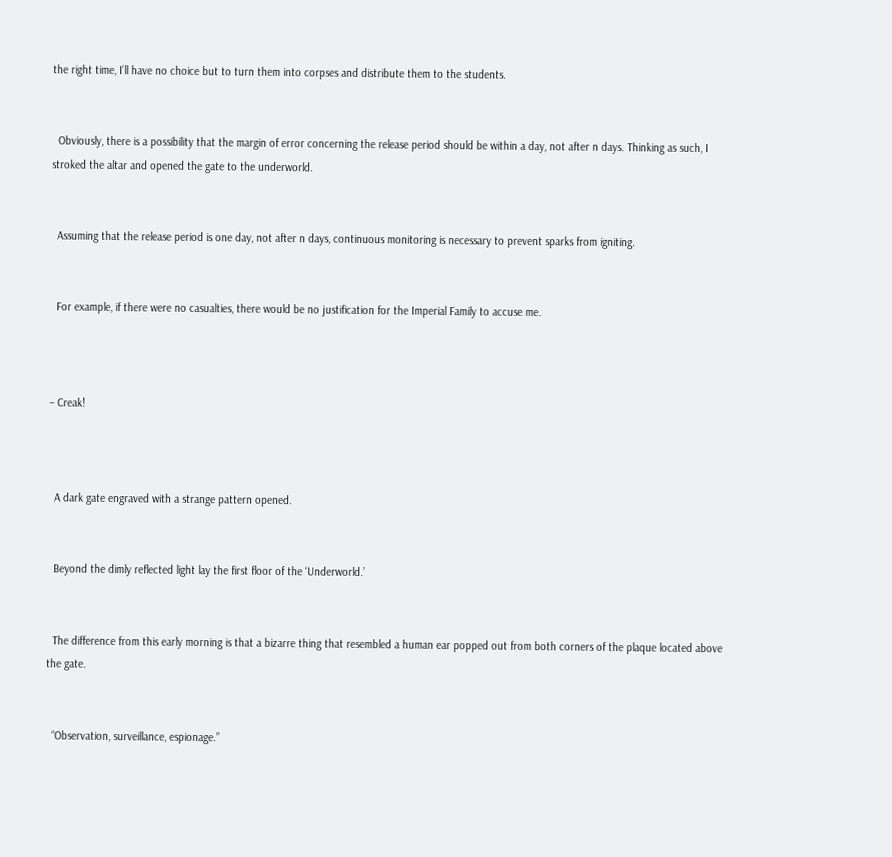the right time, I’ll have no choice but to turn them into corpses and distribute them to the students.


  Obviously, there is a possibility that the margin of error concerning the release period should be within a day, not after n days. Thinking as such, I stroked the altar and opened the gate to the underworld.


  Assuming that the release period is one day, not after n days, continuous monitoring is necessary to prevent sparks from igniting.


  For example, if there were no casualties, there would be no justification for the Imperial Family to accuse me.



– Creak!



  A dark gate engraved with a strange pattern opened.


  Beyond the dimly reflected light lay the first floor of the ‘Underworld.’


  The difference from this early morning is that a bizarre thing that resembled a human ear popped out from both corners of the plaque located above the gate.


  “Observation, surveillance, espionage.”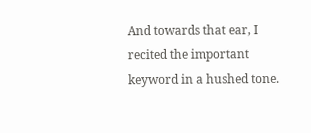And towards that ear, I recited the important keyword in a hushed tone.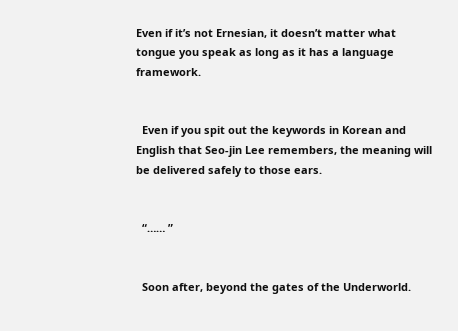Even if it’s not Ernesian, it doesn’t matter what tongue you speak as long as it has a language framework.


  Even if you spit out the keywords in Korean and English that Seo-jin Lee remembers, the meaning will be delivered safely to those ears.


  “…… ”


  Soon after, beyond the gates of the Underworld.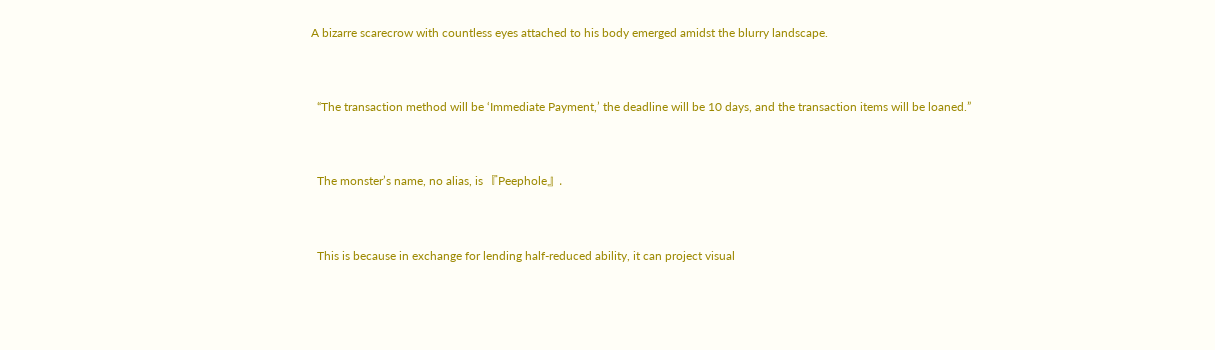A bizarre scarecrow with countless eyes attached to his body emerged amidst the blurry landscape.


  “The transaction method will be ‘Immediate Payment,’ the deadline will be 10 days, and the transaction items will be loaned.”


  The monster’s name, no alias, is 『Peephole』.


  This is because in exchange for lending half-reduced ability, it can project visual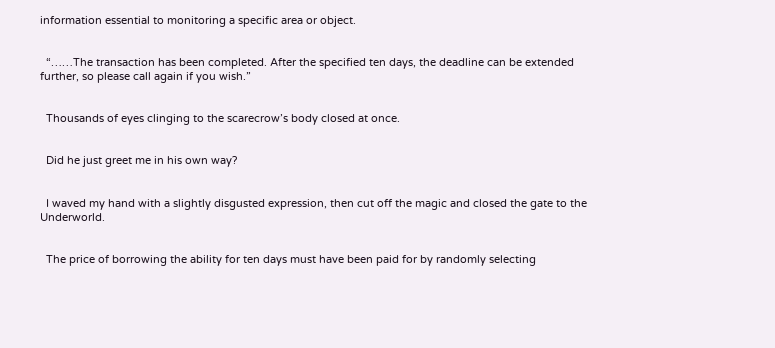information essential to monitoring a specific area or object.


  “……The transaction has been completed. After the specified ten days, the deadline can be extended further, so please call again if you wish.”


  Thousands of eyes clinging to the scarecrow’s body closed at once.


  Did he just greet me in his own way?


  I waved my hand with a slightly disgusted expression, then cut off the magic and closed the gate to the Underworld.


  The price of borrowing the ability for ten days must have been paid for by randomly selecting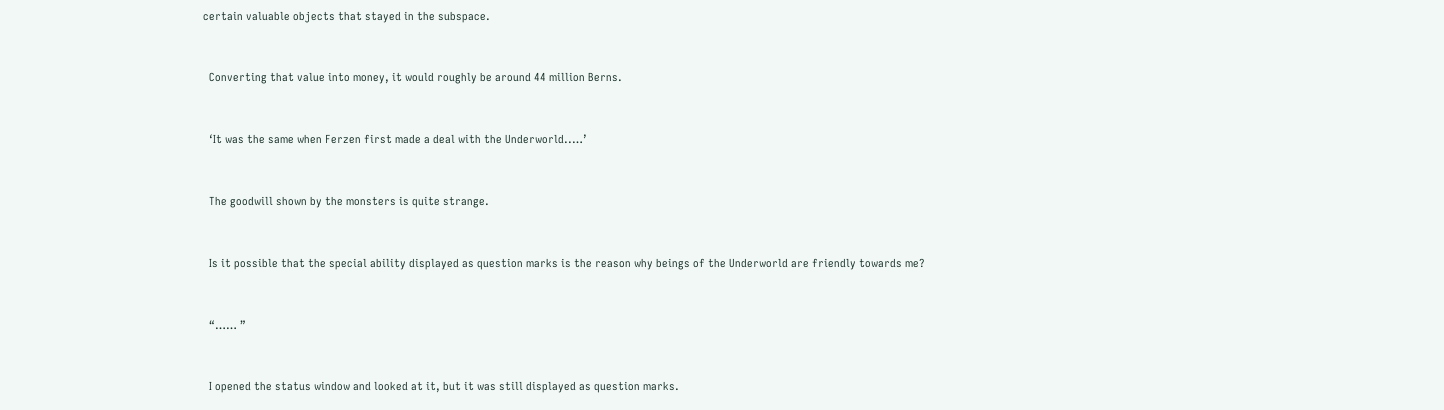certain valuable objects that stayed in the subspace.


  Converting that value into money, it would roughly be around 44 million Berns.


  ‘It was the same when Ferzen first made a deal with the Underworld..…’


  The goodwill shown by the monsters is quite strange.


  Is it possible that the special ability displayed as question marks is the reason why beings of the Underworld are friendly towards me?


  “…… ”


  I opened the status window and looked at it, but it was still displayed as question marks.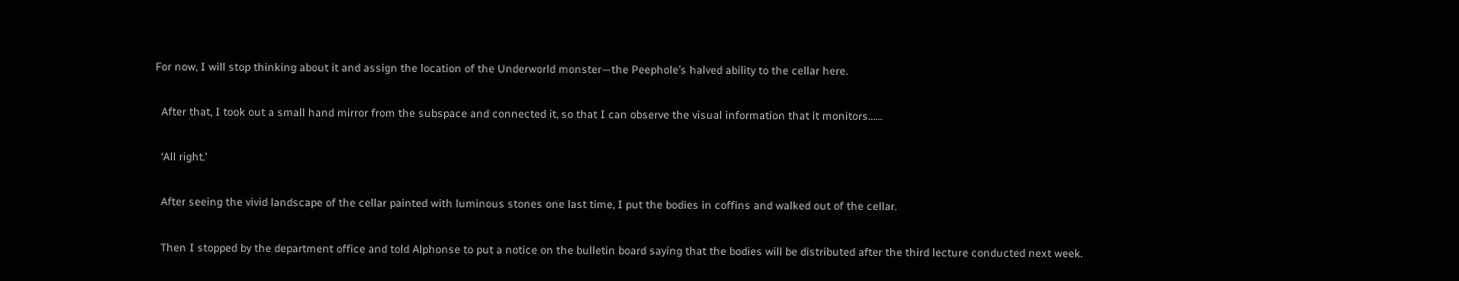For now, I will stop thinking about it and assign the location of the Underworld monster—the Peephole’s halved ability to the cellar here.


  After that, I took out a small hand mirror from the subspace and connected it, so that I can observe the visual information that it monitors……


  ‘All right.’


  After seeing the vivid landscape of the cellar painted with luminous stones one last time, I put the bodies in coffins and walked out of the cellar.


  Then I stopped by the department office and told Alphonse to put a notice on the bulletin board saying that the bodies will be distributed after the third lecture conducted next week.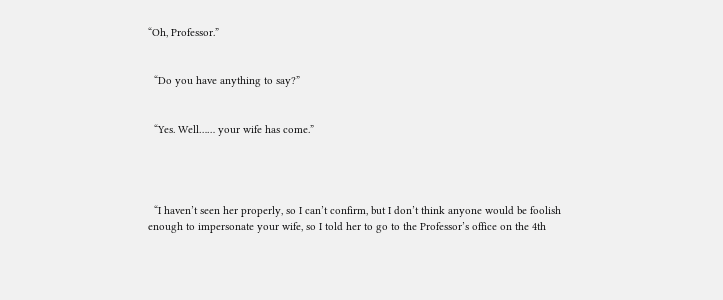“Oh, Professor.”


  “Do you have anything to say?”


  “Yes. Well…… your wife has come.”




  “I haven’t seen her properly, so I can’t confirm, but I don’t think anyone would be foolish enough to impersonate your wife, so I told her to go to the Professor’s office on the 4th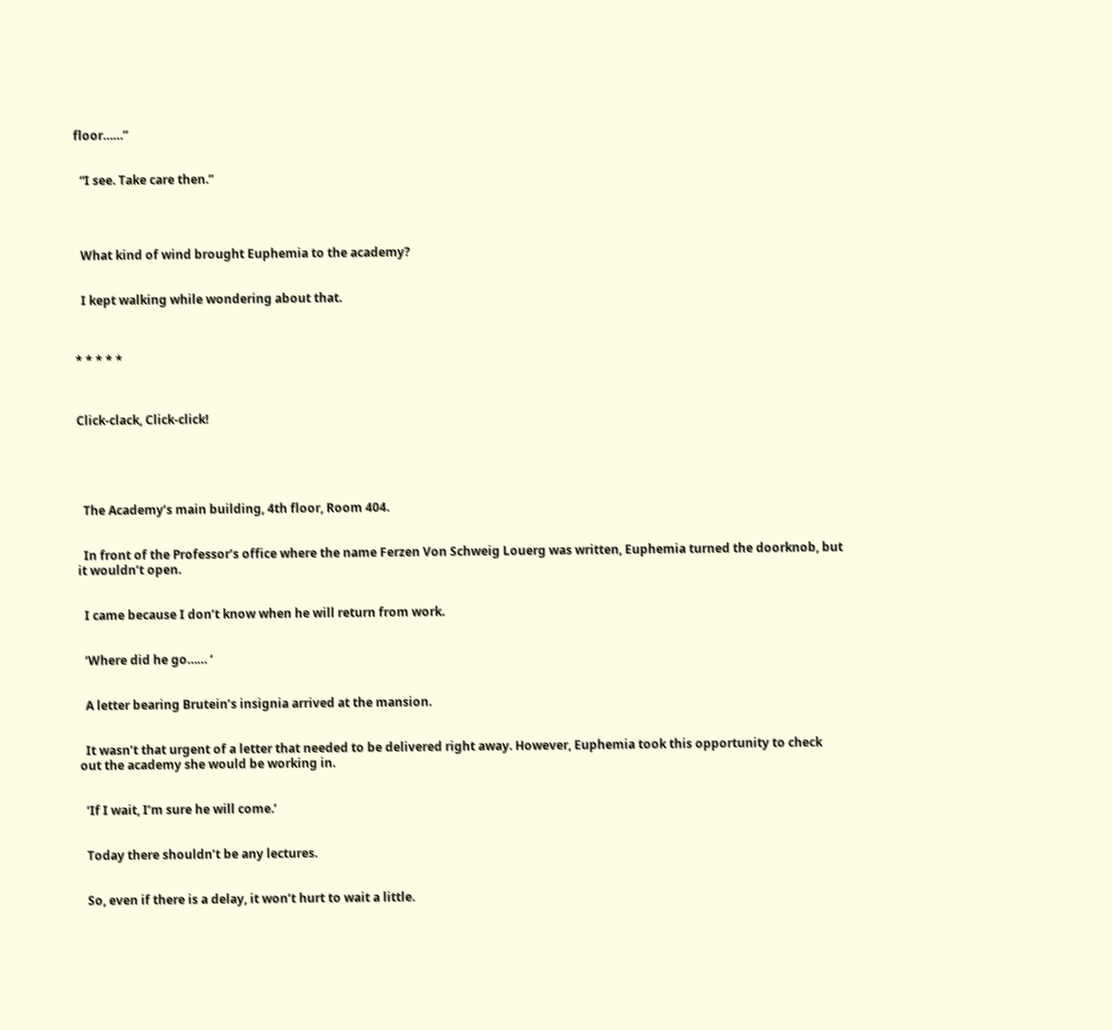floor……”


  “I see. Take care then.”




  What kind of wind brought Euphemia to the academy?


  I kept walking while wondering about that.



* * * * *



Click-clack, Click-click!





  The Academy’s main building, 4th floor, Room 404.


  In front of the Professor’s office where the name Ferzen Von Schweig Louerg was written, Euphemia turned the doorknob, but it wouldn’t open.


  I came because I don’t know when he will return from work.


  ‘Where did he go…… ‘


  A letter bearing Brutein’s insignia arrived at the mansion.


  It wasn’t that urgent of a letter that needed to be delivered right away. However, Euphemia took this opportunity to check out the academy she would be working in.


  ‘If I wait, I’m sure he will come.’


  Today there shouldn’t be any lectures.


  So, even if there is a delay, it won’t hurt to wait a little.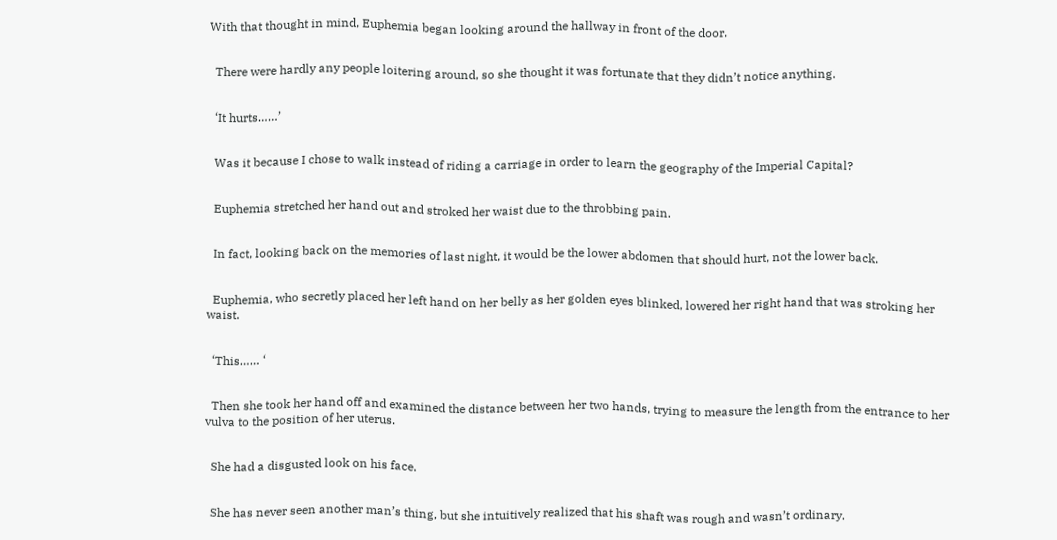With that thought in mind, Euphemia began looking around the hallway in front of the door.


  There were hardly any people loitering around, so she thought it was fortunate that they didn’t notice anything.


  ‘It hurts……’


  Was it because I chose to walk instead of riding a carriage in order to learn the geography of the Imperial Capital?


  Euphemia stretched her hand out and stroked her waist due to the throbbing pain.


  In fact, looking back on the memories of last night, it would be the lower abdomen that should hurt, not the lower back.


  Euphemia, who secretly placed her left hand on her belly as her golden eyes blinked, lowered her right hand that was stroking her waist.


  ‘This…… ‘


  Then she took her hand off and examined the distance between her two hands, trying to measure the length from the entrance to her vulva to the position of her uterus.


  She had a disgusted look on his face.


  She has never seen another man’s thing, but she intuitively realized that his shaft was rough and wasn’t ordinary.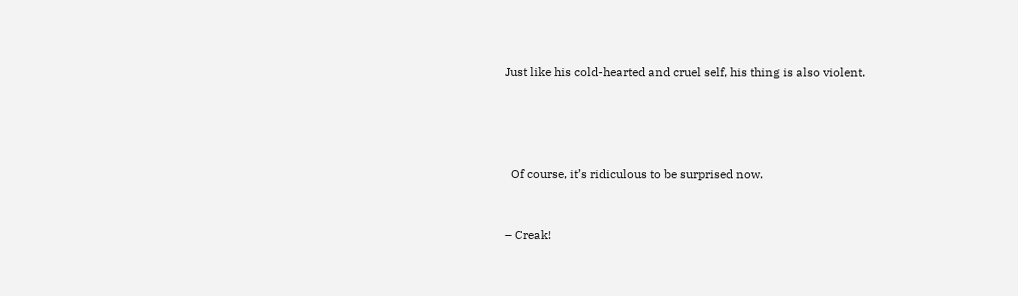Just like his cold-hearted and cruel self, his thing is also violent.




  Of course, it’s ridiculous to be surprised now.


– Creak!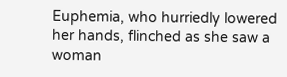Euphemia, who hurriedly lowered her hands, flinched as she saw a woman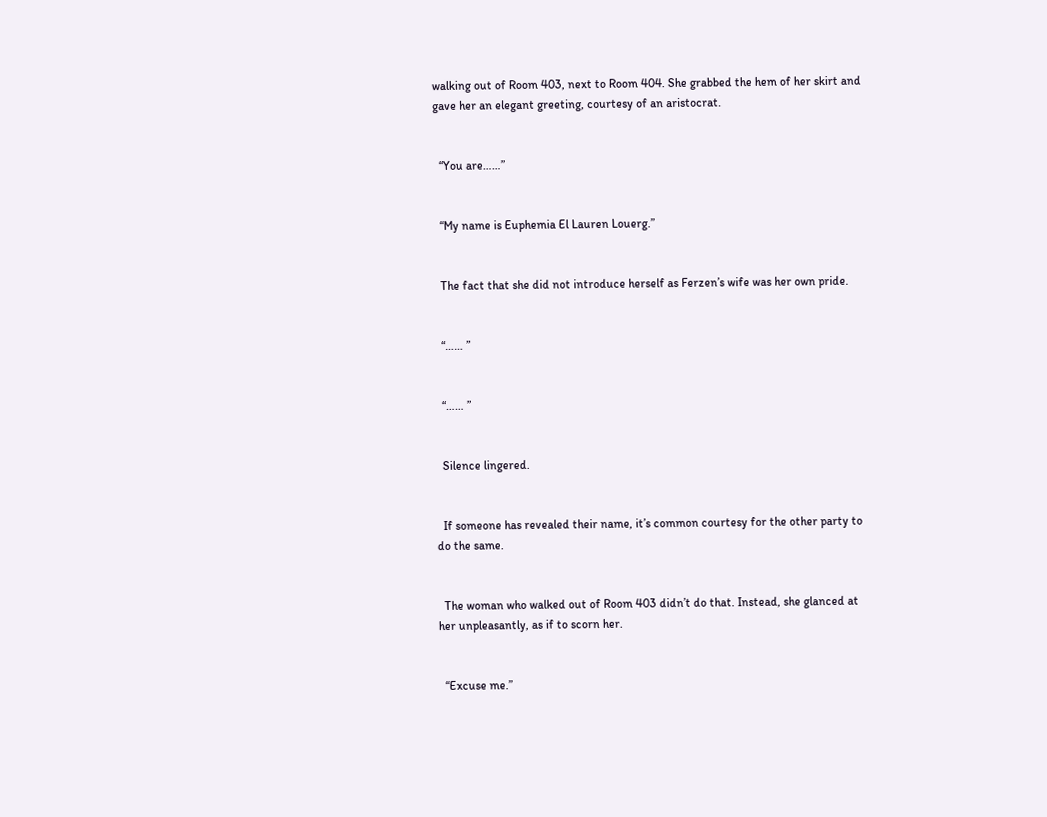walking out of Room 403, next to Room 404. She grabbed the hem of her skirt and gave her an elegant greeting, courtesy of an aristocrat.


  “You are……”


  “My name is Euphemia El Lauren Louerg.”


  The fact that she did not introduce herself as Ferzen’s wife was her own pride.


  “…… ”


  “…… ”


  Silence lingered.


  If someone has revealed their name, it’s common courtesy for the other party to do the same.


  The woman who walked out of Room 403 didn’t do that. Instead, she glanced at her unpleasantly, as if to scorn her.


  “Excuse me.”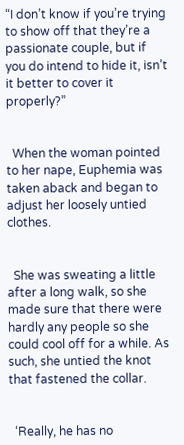“I don’t know if you’re trying to show off that they’re a passionate couple, but if you do intend to hide it, isn’t it better to cover it properly?”


  When the woman pointed to her nape, Euphemia was taken aback and began to adjust her loosely untied clothes.


  She was sweating a little after a long walk, so she made sure that there were hardly any people so she could cool off for a while. As such, she untied the knot that fastened the collar.


  ‘Really, he has no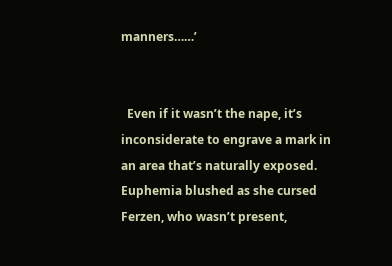manners……’


  Even if it wasn’t the nape, it’s inconsiderate to engrave a mark in an area that’s naturally exposed. Euphemia blushed as she cursed Ferzen, who wasn’t present,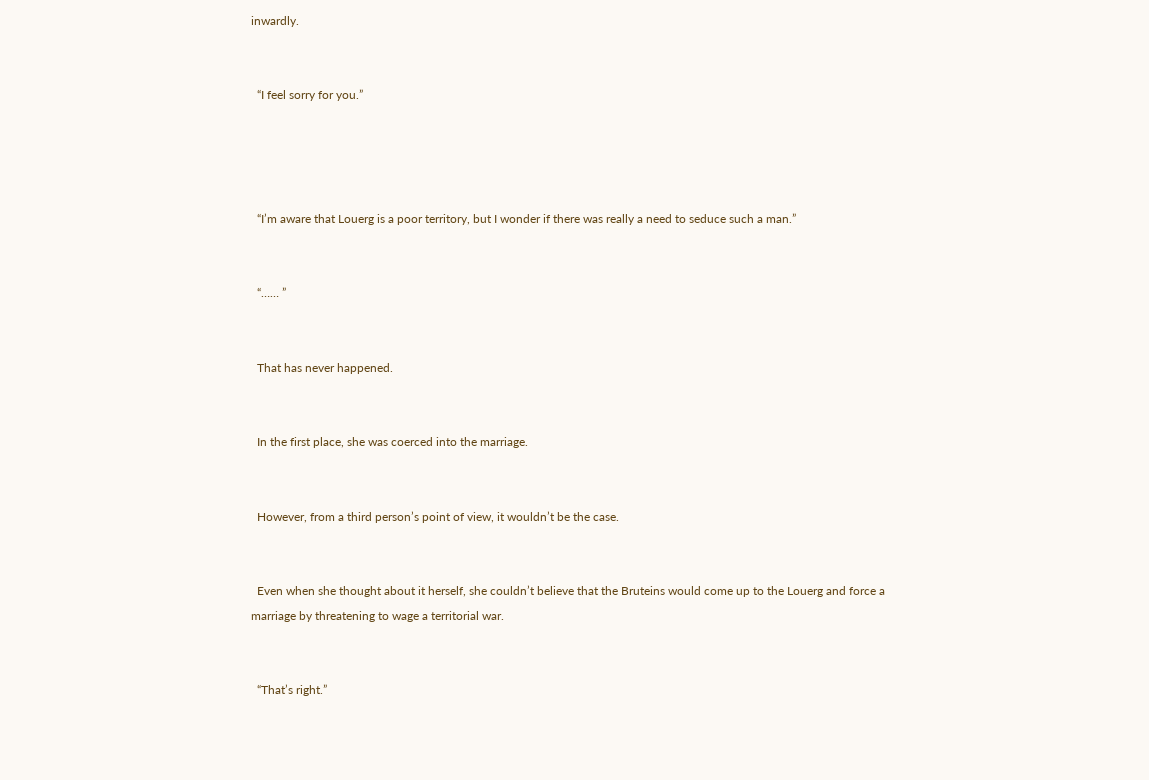inwardly.


  “I feel sorry for you.”




  “I’m aware that Louerg is a poor territory, but I wonder if there was really a need to seduce such a man.”


  “…… ”


  That has never happened.


  In the first place, she was coerced into the marriage.


  However, from a third person’s point of view, it wouldn’t be the case.


  Even when she thought about it herself, she couldn’t believe that the Bruteins would come up to the Louerg and force a marriage by threatening to wage a territorial war.


  “That’s right.”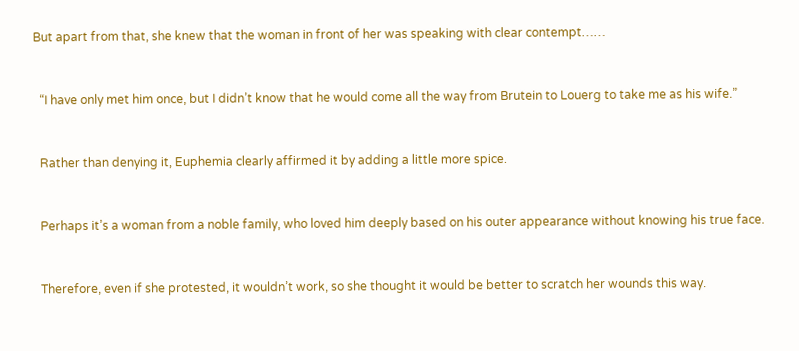But apart from that, she knew that the woman in front of her was speaking with clear contempt……


  “I have only met him once, but I didn’t know that he would come all the way from Brutein to Louerg to take me as his wife.”


  Rather than denying it, Euphemia clearly affirmed it by adding a little more spice.


  Perhaps it’s a woman from a noble family, who loved him deeply based on his outer appearance without knowing his true face.


  Therefore, even if she protested, it wouldn’t work, so she thought it would be better to scratch her wounds this way.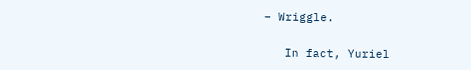– Wriggle.


   In fact, Yuriel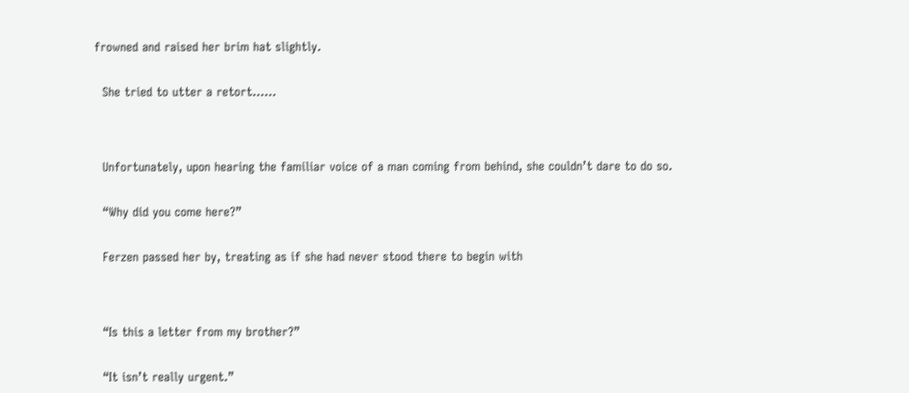frowned and raised her brim hat slightly.


  She tried to utter a retort……




  Unfortunately, upon hearing the familiar voice of a man coming from behind, she couldn’t dare to do so.


  “Why did you come here?”


  Ferzen passed her by, treating as if she had never stood there to begin with




  “Is this a letter from my brother?”


  “It isn’t really urgent.”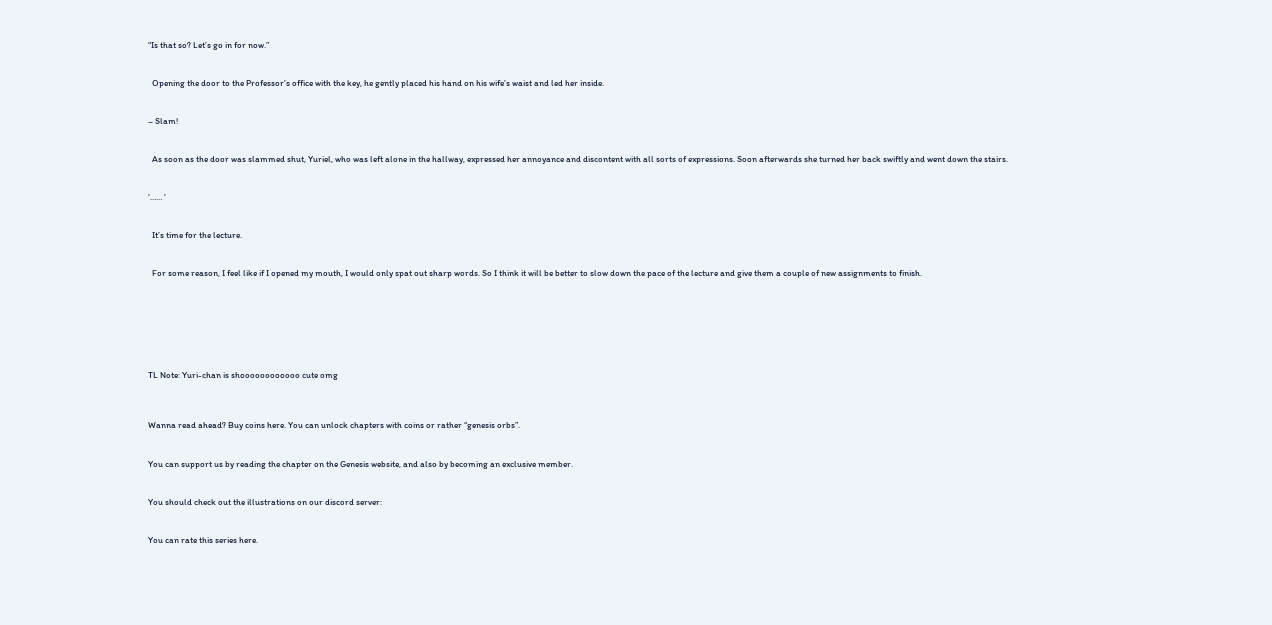“Is that so? Let’s go in for now.”


  Opening the door to the Professor’s office with the key, he gently placed his hand on his wife’s waist and led her inside.


– Slam!


  As soon as the door was slammed shut, Yuriel, who was left alone in the hallway, expressed her annoyance and discontent with all sorts of expressions. Soon afterwards she turned her back swiftly and went down the stairs.


‘…… ‘


  It’s time for the lecture.


  For some reason, I feel like if I opened my mouth, I would only spat out sharp words. So I think it will be better to slow down the pace of the lecture and give them a couple of new assignments to finish.







TL Note: Yuri-chan is shoooooooooooo cute omg



Wanna read ahead? Buy coins here. You can unlock chapters with coins or rather “genesis orbs”.


You can support us by reading the chapter on the Genesis website, and also by becoming an exclusive member.


You should check out the illustrations on our discord server:


You can rate this series here.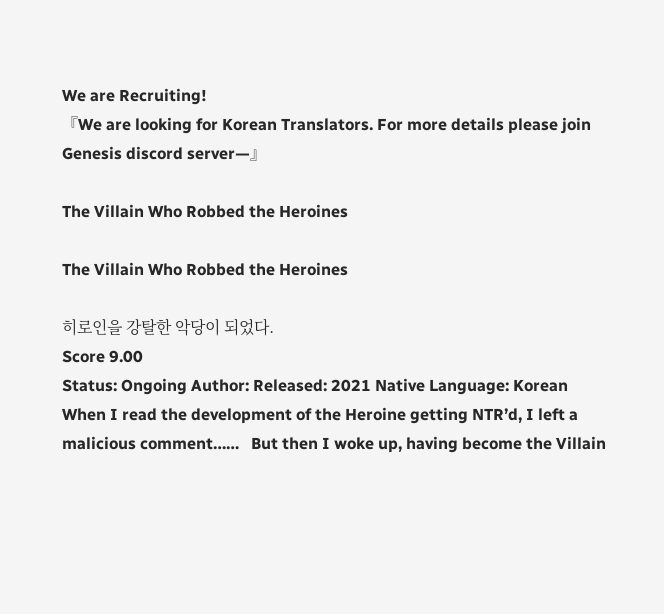We are Recruiting!
『We are looking for Korean Translators. For more details please join Genesis discord server—』

The Villain Who Robbed the Heroines

The Villain Who Robbed the Heroines

히로인을 강탈한 악당이 되었다.
Score 9.00
Status: Ongoing Author: Released: 2021 Native Language: Korean
When I read the development of the Heroine getting NTR’d, I left a malicious comment……   But then I woke up, having become the Villain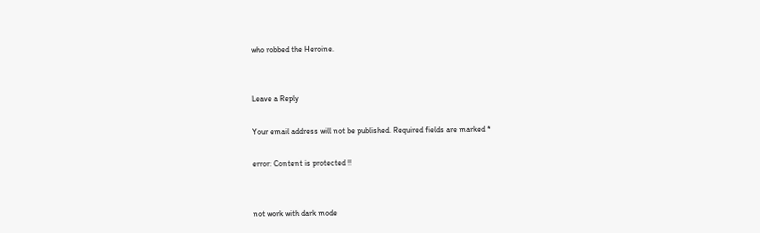who robbed the Heroine.


Leave a Reply

Your email address will not be published. Required fields are marked *

error: Content is protected !!


not work with dark mode